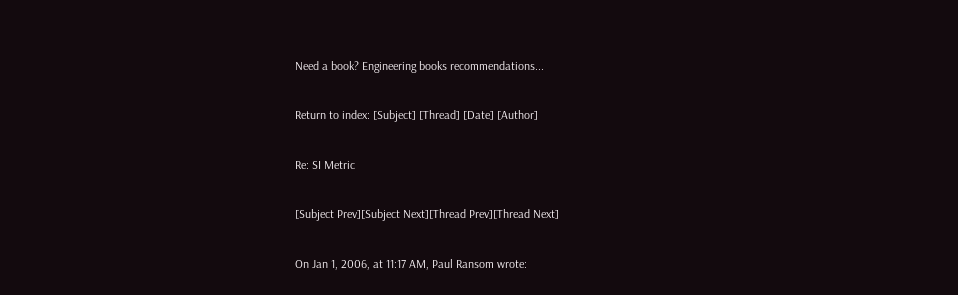Need a book? Engineering books recommendations...

Return to index: [Subject] [Thread] [Date] [Author]

Re: SI Metric

[Subject Prev][Subject Next][Thread Prev][Thread Next]

On Jan 1, 2006, at 11:17 AM, Paul Ransom wrote: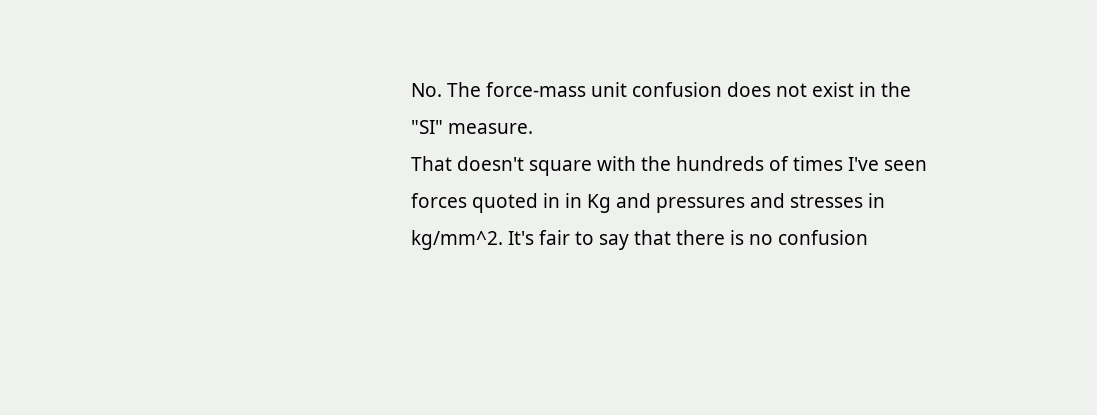No. The force-mass unit confusion does not exist in the "SI" measure.
That doesn't square with the hundreds of times I've seen forces quoted in in Kg and pressures and stresses in kg/mm^2. It's fair to say that there is no confusion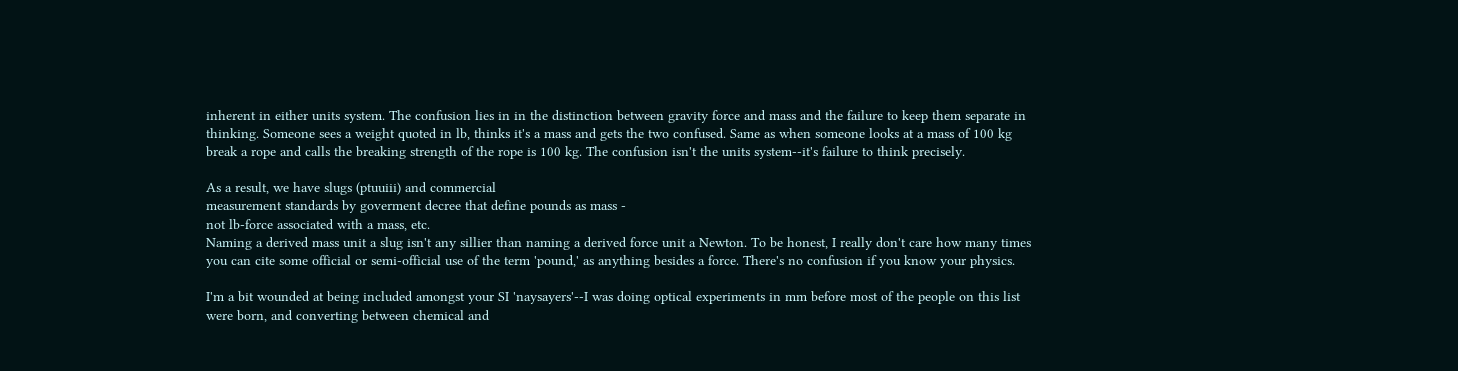inherent in either units system. The confusion lies in in the distinction between gravity force and mass and the failure to keep them separate in thinking. Someone sees a weight quoted in lb, thinks it's a mass and gets the two confused. Same as when someone looks at a mass of 100 kg break a rope and calls the breaking strength of the rope is 100 kg. The confusion isn't the units system--it's failure to think precisely.

As a result, we have slugs (ptuuiii) and commercial
measurement standards by goverment decree that define pounds as mass -
not lb-force associated with a mass, etc.
Naming a derived mass unit a slug isn't any sillier than naming a derived force unit a Newton. To be honest, I really don't care how many times you can cite some official or semi-official use of the term 'pound,' as anything besides a force. There's no confusion if you know your physics.

I'm a bit wounded at being included amongst your SI 'naysayers'--I was doing optical experiments in mm before most of the people on this list were born, and converting between chemical and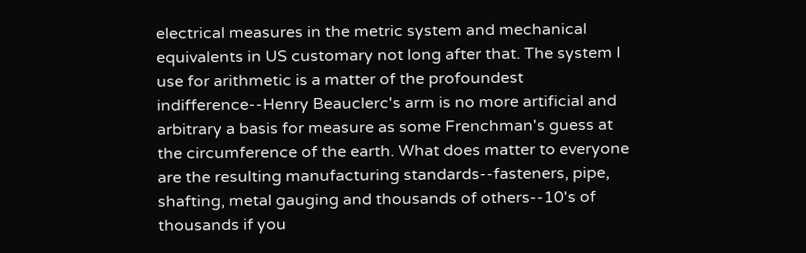electrical measures in the metric system and mechanical equivalents in US customary not long after that. The system I use for arithmetic is a matter of the profoundest indifference--Henry Beauclerc's arm is no more artificial and arbitrary a basis for measure as some Frenchman's guess at the circumference of the earth. What does matter to everyone are the resulting manufacturing standards--fasteners, pipe, shafting, metal gauging and thousands of others--10's of thousands if you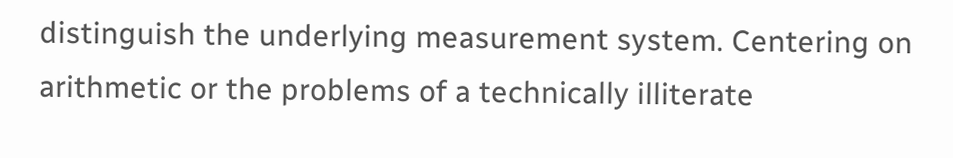distinguish the underlying measurement system. Centering on arithmetic or the problems of a technically illiterate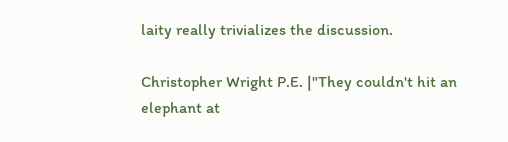laity really trivializes the discussion.

Christopher Wright P.E. |"They couldn't hit an elephant at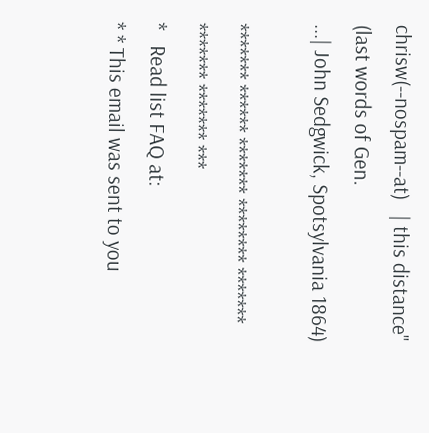chrisw(--nospam--at)   | this distance" (last words of Gen.
...| John Sedgwick, Spotsylvania 1864)

******* ****** ******* ******** ******* ******* ******* ***
*   Read list FAQ at:
* * This email was sent to you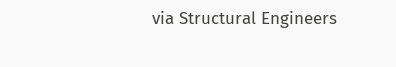via Structural Engineers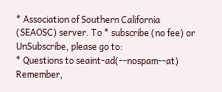* Association of Southern California (SEAOSC) server. To * subscribe (no fee) or UnSubscribe, please go to:
* Questions to seaint-ad(--nospam--at) Remember,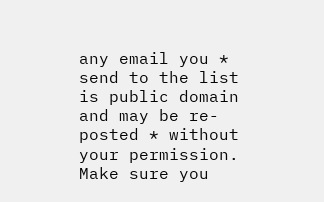any email you * send to the list is public domain and may be re-posted * without your permission. Make sure you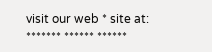visit our web * site at: ******* ****** ******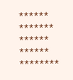****** ******* ****** ****** ********